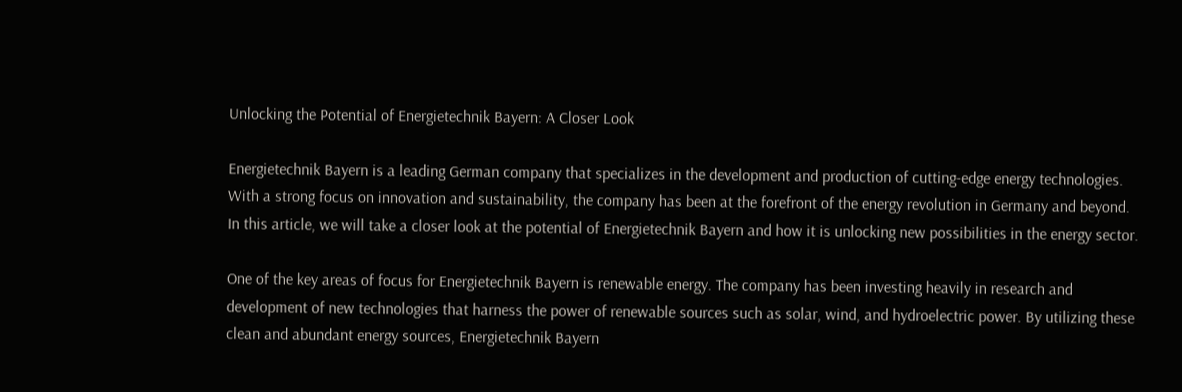Unlocking the Potential of Energietechnik Bayern: A Closer Look

Energietechnik Bayern is a leading German company that specializes in the development and production of cutting-edge energy technologies. With a strong focus on innovation and sustainability, the company has been at the forefront of the energy revolution in Germany and beyond. In this article, we will take a closer look at the potential of Energietechnik Bayern and how it is unlocking new possibilities in the energy sector.

One of the key areas of focus for Energietechnik Bayern is renewable energy. The company has been investing heavily in research and development of new technologies that harness the power of renewable sources such as solar, wind, and hydroelectric power. By utilizing these clean and abundant energy sources, Energietechnik Bayern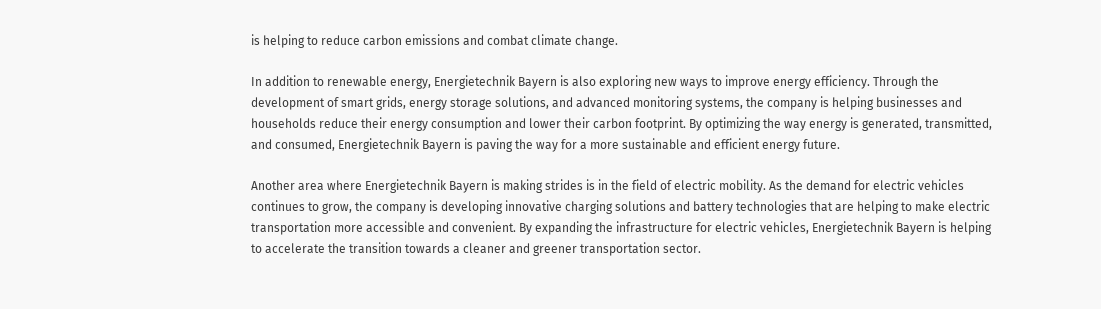is helping to reduce carbon emissions and combat climate change.

In addition to renewable energy, Energietechnik Bayern is also exploring new ways to improve energy efficiency. Through the development of smart grids, energy storage solutions, and advanced monitoring systems, the company is helping businesses and households reduce their energy consumption and lower their carbon footprint. By optimizing the way energy is generated, transmitted, and consumed, Energietechnik Bayern is paving the way for a more sustainable and efficient energy future.

Another area where Energietechnik Bayern is making strides is in the field of electric mobility. As the demand for electric vehicles continues to grow, the company is developing innovative charging solutions and battery technologies that are helping to make electric transportation more accessible and convenient. By expanding the infrastructure for electric vehicles, Energietechnik Bayern is helping to accelerate the transition towards a cleaner and greener transportation sector.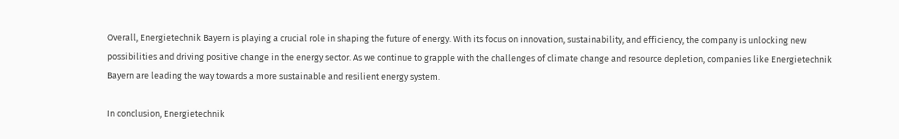Overall, Energietechnik Bayern is playing a crucial role in shaping the future of energy. With its focus on innovation, sustainability, and efficiency, the company is unlocking new possibilities and driving positive change in the energy sector. As we continue to grapple with the challenges of climate change and resource depletion, companies like Energietechnik Bayern are leading the way towards a more sustainable and resilient energy system.

In conclusion, Energietechnik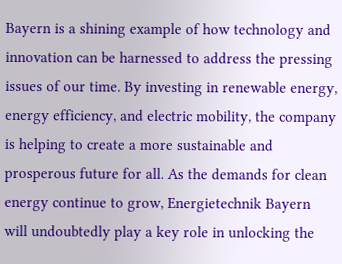Bayern is a shining example of how technology and innovation can be harnessed to address the pressing issues of our time. By investing in renewable energy, energy efficiency, and electric mobility, the company is helping to create a more sustainable and prosperous future for all. As the demands for clean energy continue to grow, Energietechnik Bayern will undoubtedly play a key role in unlocking the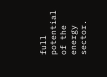full potential of the energy sector.